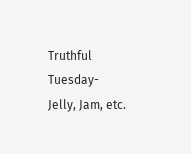Truthful Tuesday- Jelly, Jam, etc.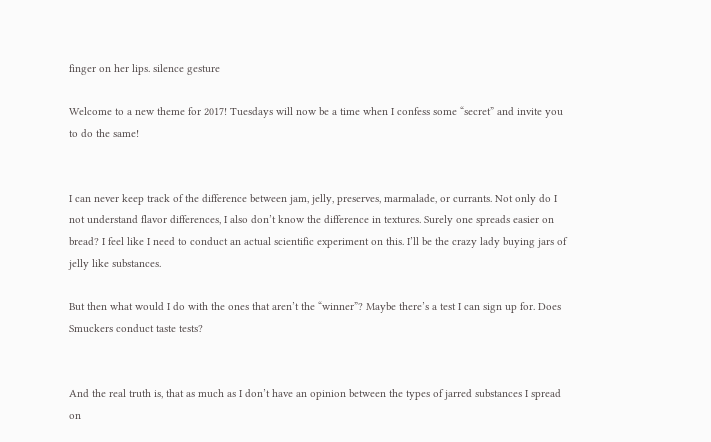finger on her lips. silence gesture

Welcome to a new theme for 2017! Tuesdays will now be a time when I confess some “secret” and invite you to do the same!


I can never keep track of the difference between jam, jelly, preserves, marmalade, or currants. Not only do I not understand flavor differences, I also don’t know the difference in textures. Surely one spreads easier on bread? I feel like I need to conduct an actual scientific experiment on this. I’ll be the crazy lady buying jars of jelly like substances.

But then what would I do with the ones that aren’t the “winner”? Maybe there’s a test I can sign up for. Does Smuckers conduct taste tests?


And the real truth is, that as much as I don’t have an opinion between the types of jarred substances I spread on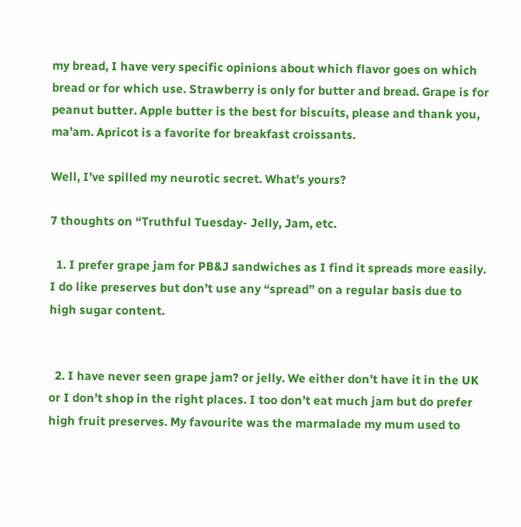my bread, I have very specific opinions about which flavor goes on which bread or for which use. Strawberry is only for butter and bread. Grape is for peanut butter. Apple butter is the best for biscuits, please and thank you, ma’am. Apricot is a favorite for breakfast croissants.

Well, I’ve spilled my neurotic secret. What’s yours?

7 thoughts on “Truthful Tuesday- Jelly, Jam, etc.

  1. I prefer grape jam for PB&J sandwiches as I find it spreads more easily. I do like preserves but don’t use any “spread” on a regular basis due to high sugar content.


  2. I have never seen grape jam? or jelly. We either don’t have it in the UK or I don’t shop in the right places. I too don’t eat much jam but do prefer high fruit preserves. My favourite was the marmalade my mum used to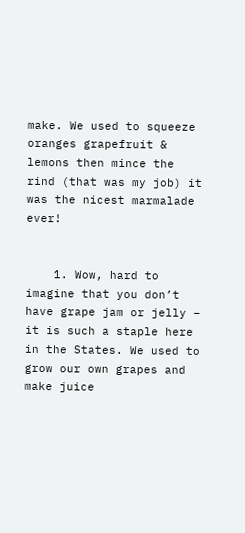make. We used to squeeze oranges grapefruit & lemons then mince the rind (that was my job) it was the nicest marmalade ever!


    1. Wow, hard to imagine that you don’t have grape jam or jelly – it is such a staple here in the States. We used to grow our own grapes and make juice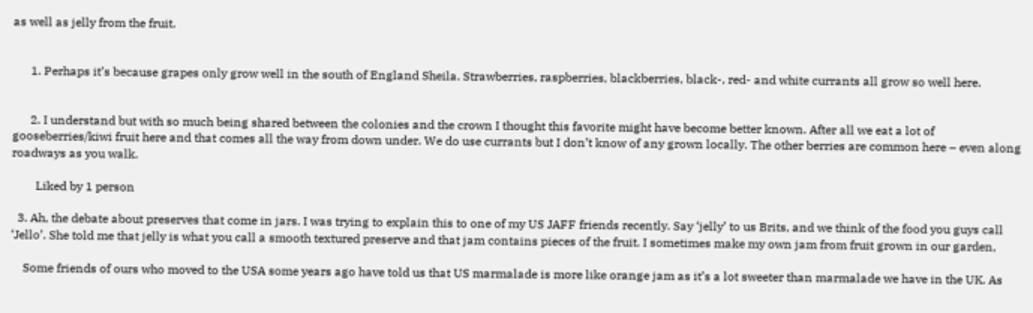as well as jelly from the fruit.


      1. Perhaps it’s because grapes only grow well in the south of England Sheila. Strawberries, raspberries, blackberries, black-, red- and white currants all grow so well here.


      2. I understand but with so much being shared between the colonies and the crown I thought this favorite might have become better known. After all we eat a lot of gooseberries/kiwi fruit here and that comes all the way from down under. We do use currants but I don’t know of any grown locally. The other berries are common here – even along roadways as you walk.

        Liked by 1 person

  3. Ah, the debate about preserves that come in jars. I was trying to explain this to one of my US JAFF friends recently. Say ‘jelly’ to us Brits, and we think of the food you guys call ‘Jello’. She told me that jelly is what you call a smooth textured preserve and that jam contains pieces of the fruit. I sometimes make my own jam from fruit grown in our garden,

    Some friends of ours who moved to the USA some years ago have told us that US marmalade is more like orange jam as it’s a lot sweeter than marmalade we have in the UK. As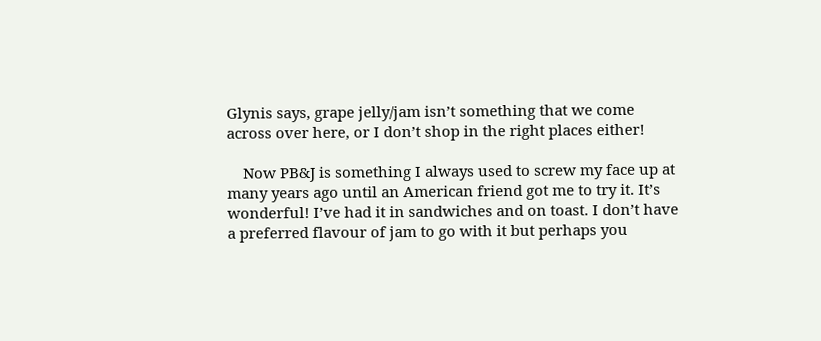Glynis says, grape jelly/jam isn’t something that we come across over here, or I don’t shop in the right places either!

    Now PB&J is something I always used to screw my face up at many years ago until an American friend got me to try it. It’s wonderful! I’ve had it in sandwiches and on toast. I don’t have a preferred flavour of jam to go with it but perhaps you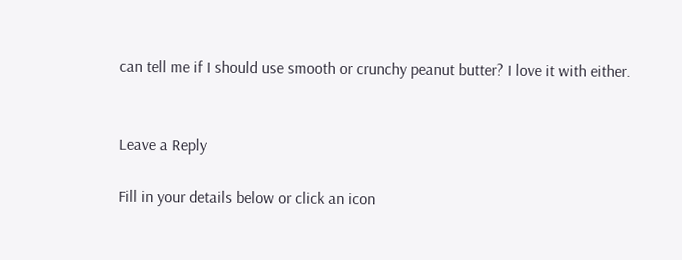can tell me if I should use smooth or crunchy peanut butter? I love it with either.


Leave a Reply

Fill in your details below or click an icon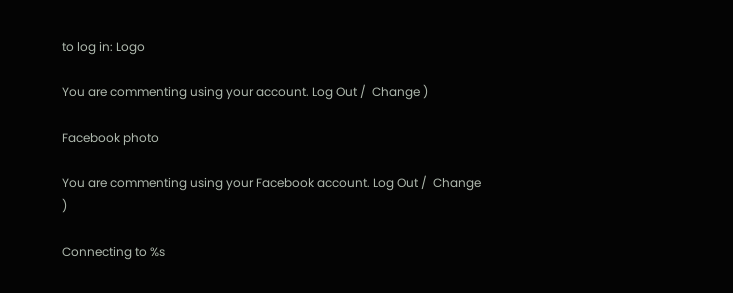to log in: Logo

You are commenting using your account. Log Out /  Change )

Facebook photo

You are commenting using your Facebook account. Log Out /  Change )

Connecting to %s